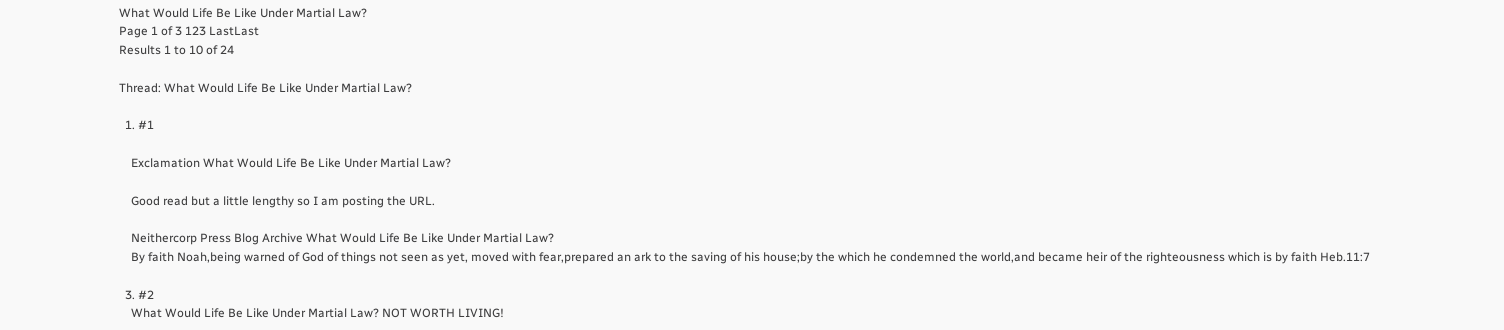What Would Life Be Like Under Martial Law?
Page 1 of 3 123 LastLast
Results 1 to 10 of 24

Thread: What Would Life Be Like Under Martial Law?

  1. #1

    Exclamation What Would Life Be Like Under Martial Law?

    Good read but a little lengthy so I am posting the URL.

    Neithercorp Press Blog Archive What Would Life Be Like Under Martial Law?
    By faith Noah,being warned of God of things not seen as yet, moved with fear,prepared an ark to the saving of his house;by the which he condemned the world,and became heir of the righteousness which is by faith Heb.11:7

  3. #2
    What Would Life Be Like Under Martial Law? NOT WORTH LIVING!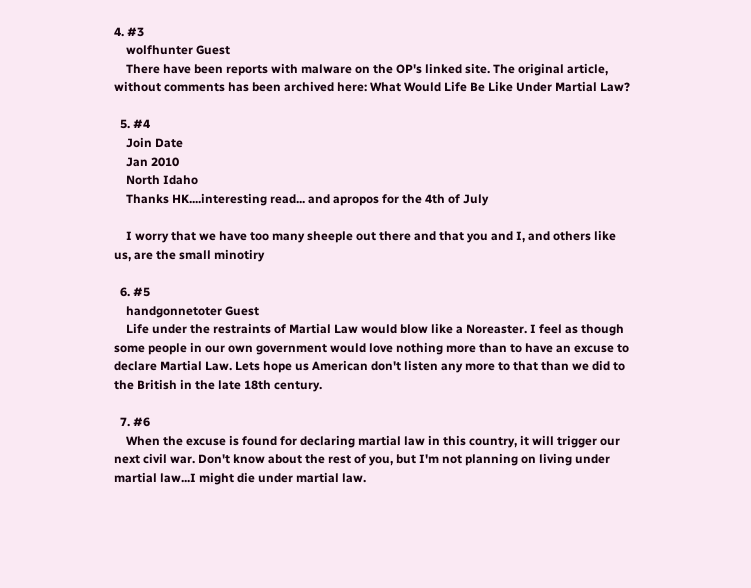4. #3
    wolfhunter Guest
    There have been reports with malware on the OP's linked site. The original article, without comments has been archived here: What Would Life Be Like Under Martial Law?

  5. #4
    Join Date
    Jan 2010
    North Idaho
    Thanks HK....interesting read... and apropos for the 4th of July

    I worry that we have too many sheeple out there and that you and I, and others like us, are the small minotiry

  6. #5
    handgonnetoter Guest
    Life under the restraints of Martial Law would blow like a Noreaster. I feel as though some people in our own government would love nothing more than to have an excuse to declare Martial Law. Lets hope us American don't listen any more to that than we did to the British in the late 18th century.

  7. #6
    When the excuse is found for declaring martial law in this country, it will trigger our next civil war. Don't know about the rest of you, but I'm not planning on living under martial law...I might die under martial law.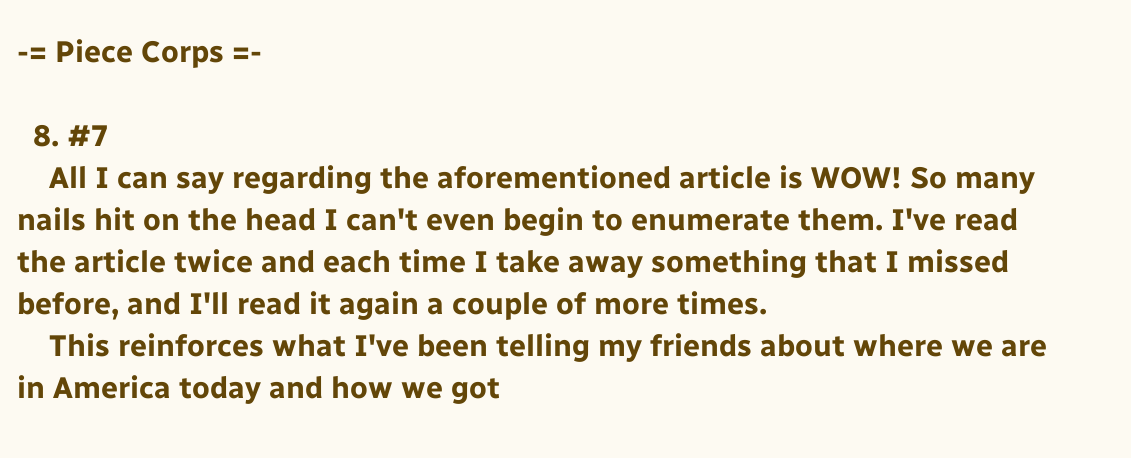-= Piece Corps =-

  8. #7
    All I can say regarding the aforementioned article is WOW! So many nails hit on the head I can't even begin to enumerate them. I've read the article twice and each time I take away something that I missed before, and I'll read it again a couple of more times.
    This reinforces what I've been telling my friends about where we are in America today and how we got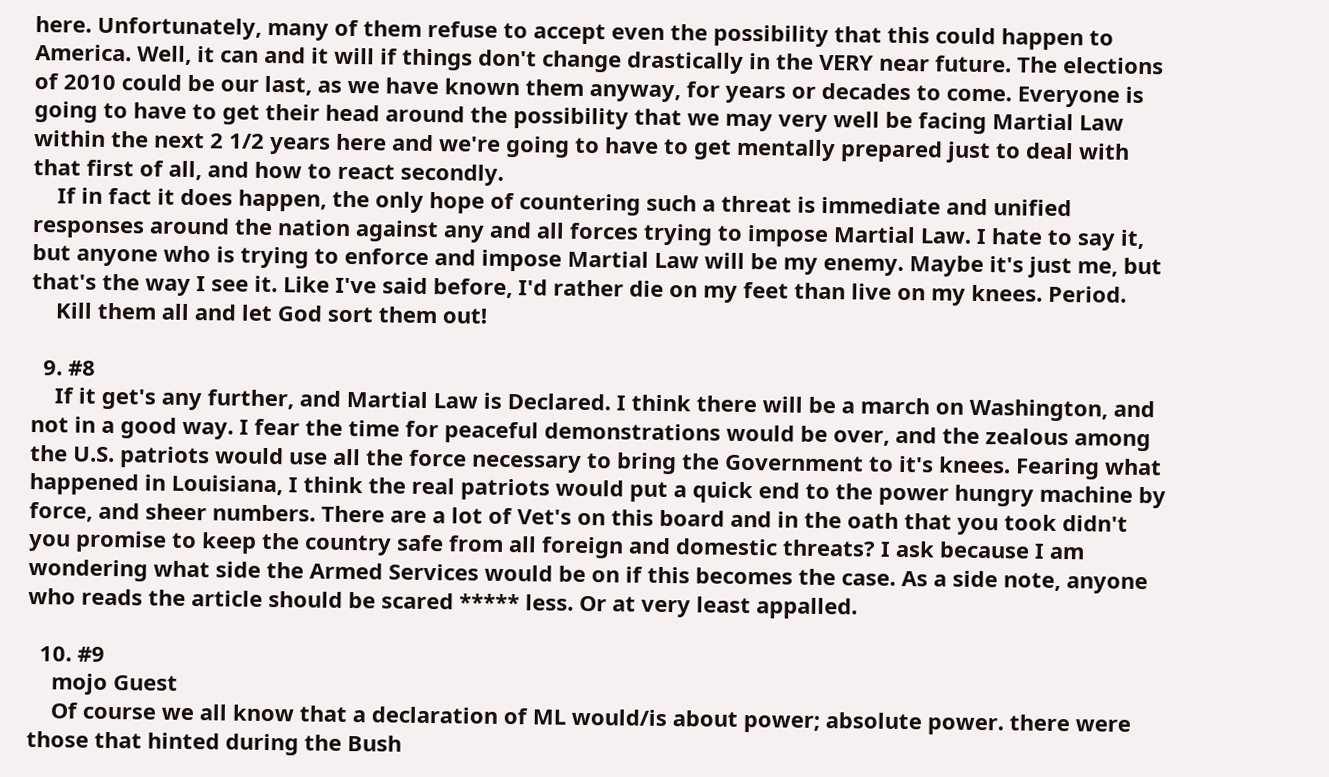here. Unfortunately, many of them refuse to accept even the possibility that this could happen to America. Well, it can and it will if things don't change drastically in the VERY near future. The elections of 2010 could be our last, as we have known them anyway, for years or decades to come. Everyone is going to have to get their head around the possibility that we may very well be facing Martial Law within the next 2 1/2 years here and we're going to have to get mentally prepared just to deal with that first of all, and how to react secondly.
    If in fact it does happen, the only hope of countering such a threat is immediate and unified responses around the nation against any and all forces trying to impose Martial Law. I hate to say it, but anyone who is trying to enforce and impose Martial Law will be my enemy. Maybe it's just me, but that's the way I see it. Like I've said before, I'd rather die on my feet than live on my knees. Period.
    Kill them all and let God sort them out!

  9. #8
    If it get's any further, and Martial Law is Declared. I think there will be a march on Washington, and not in a good way. I fear the time for peaceful demonstrations would be over, and the zealous among the U.S. patriots would use all the force necessary to bring the Government to it's knees. Fearing what happened in Louisiana, I think the real patriots would put a quick end to the power hungry machine by force, and sheer numbers. There are a lot of Vet's on this board and in the oath that you took didn't you promise to keep the country safe from all foreign and domestic threats? I ask because I am wondering what side the Armed Services would be on if this becomes the case. As a side note, anyone who reads the article should be scared ***** less. Or at very least appalled.

  10. #9
    mojo Guest
    Of course we all know that a declaration of ML would/is about power; absolute power. there were those that hinted during the Bush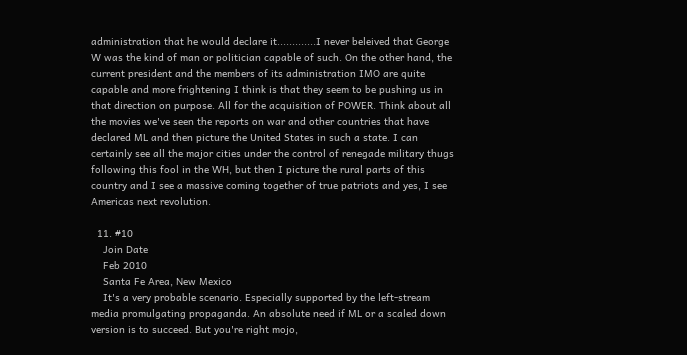administration that he would declare it.............I never beleived that George W was the kind of man or politician capable of such. On the other hand, the current president and the members of its administration IMO are quite capable and more frightening I think is that they seem to be pushing us in that direction on purpose. All for the acquisition of POWER. Think about all the movies we've seen the reports on war and other countries that have declared ML and then picture the United States in such a state. I can certainly see all the major cities under the control of renegade military thugs following this fool in the WH, but then I picture the rural parts of this country and I see a massive coming together of true patriots and yes, I see Americas next revolution.

  11. #10
    Join Date
    Feb 2010
    Santa Fe Area, New Mexico
    It's a very probable scenario. Especially supported by the left-stream media promulgating propaganda. An absolute need if ML or a scaled down version is to succeed. But you're right mojo,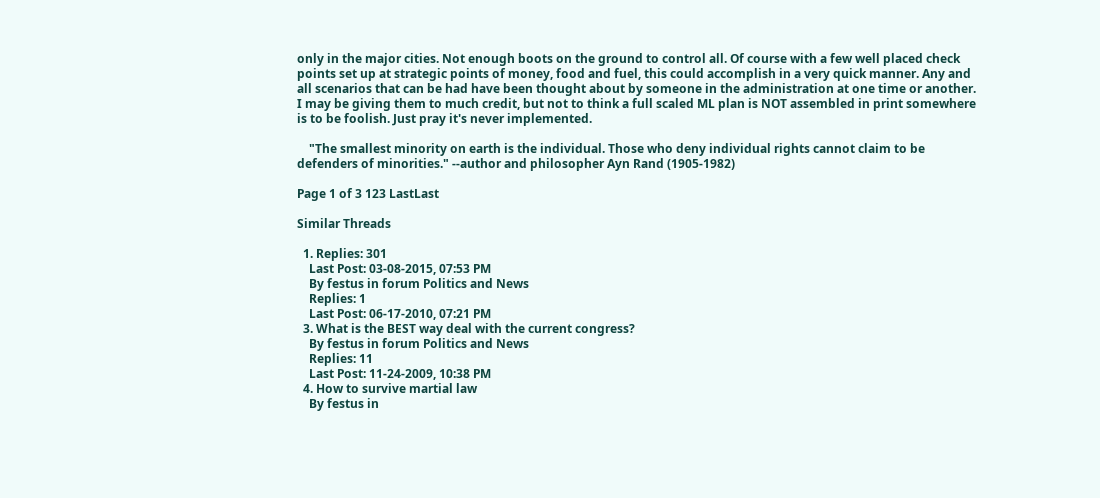only in the major cities. Not enough boots on the ground to control all. Of course with a few well placed check points set up at strategic points of money, food and fuel, this could accomplish in a very quick manner. Any and all scenarios that can be had have been thought about by someone in the administration at one time or another. I may be giving them to much credit, but not to think a full scaled ML plan is NOT assembled in print somewhere is to be foolish. Just pray it's never implemented.

    "The smallest minority on earth is the individual. Those who deny individual rights cannot claim to be defenders of minorities." --author and philosopher Ayn Rand (1905-1982)

Page 1 of 3 123 LastLast

Similar Threads

  1. Replies: 301
    Last Post: 03-08-2015, 07:53 PM
    By festus in forum Politics and News
    Replies: 1
    Last Post: 06-17-2010, 07:21 PM
  3. What is the BEST way deal with the current congress?
    By festus in forum Politics and News
    Replies: 11
    Last Post: 11-24-2009, 10:38 PM
  4. How to survive martial law
    By festus in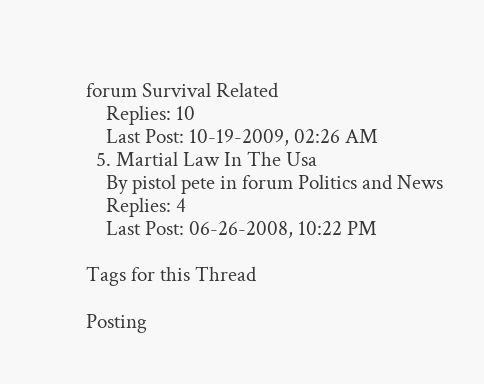forum Survival Related
    Replies: 10
    Last Post: 10-19-2009, 02:26 AM
  5. Martial Law In The Usa
    By pistol pete in forum Politics and News
    Replies: 4
    Last Post: 06-26-2008, 10:22 PM

Tags for this Thread

Posting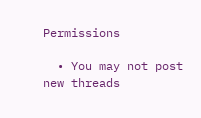Permissions

  • You may not post new threads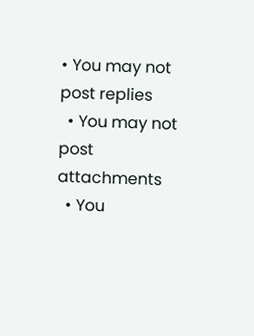• You may not post replies
  • You may not post attachments
  • You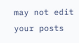may not edit your posts